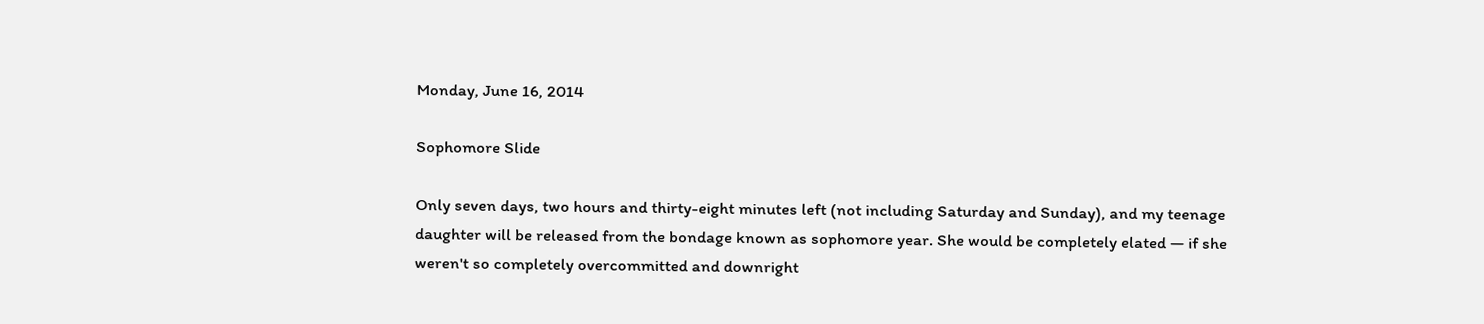Monday, June 16, 2014

Sophomore Slide

Only seven days, two hours and thirty-eight minutes left (not including Saturday and Sunday), and my teenage daughter will be released from the bondage known as sophomore year. She would be completely elated — if she weren't so completely overcommitted and downright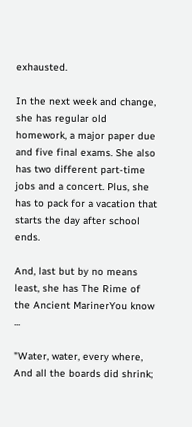exhausted.

In the next week and change, she has regular old homework, a major paper due and five final exams. She also has two different part-time jobs and a concert. Plus, she has to pack for a vacation that starts the day after school ends.

And, last but by no means least, she has The Rime of the Ancient MarinerYou know ...

"Water, water, every where,
And all the boards did shrink;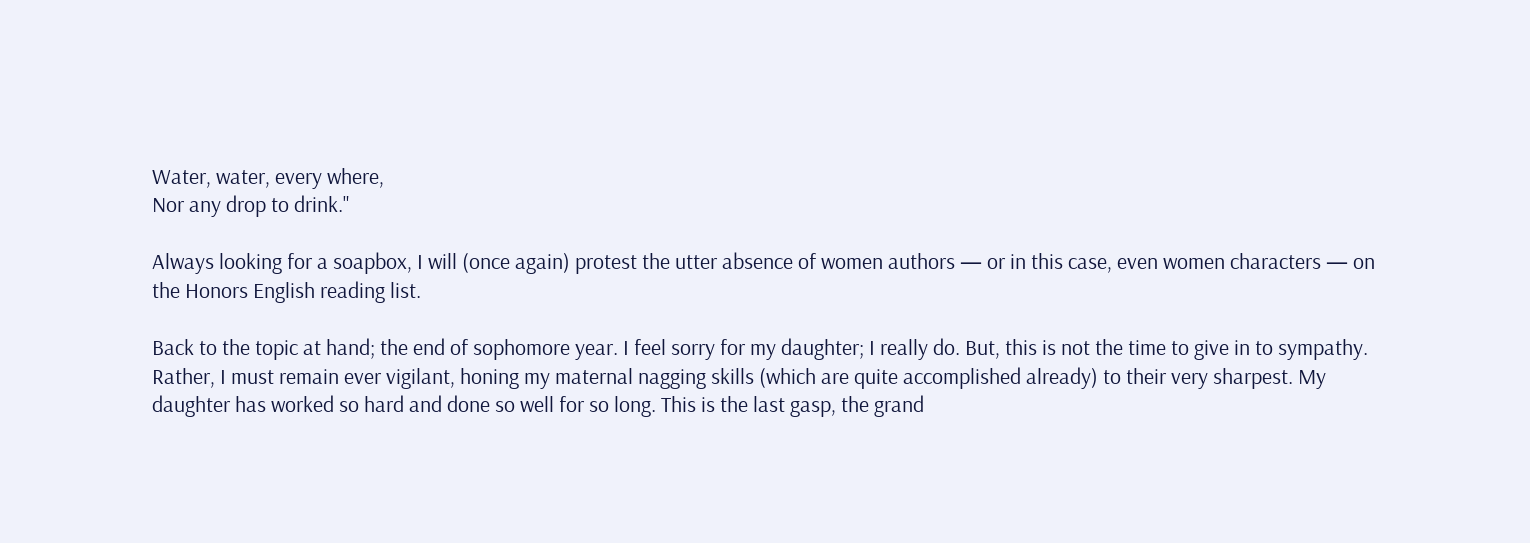Water, water, every where,
Nor any drop to drink."

Always looking for a soapbox, I will (once again) protest the utter absence of women authors — or in this case, even women characters — on the Honors English reading list.

Back to the topic at hand; the end of sophomore year. I feel sorry for my daughter; I really do. But, this is not the time to give in to sympathy. Rather, I must remain ever vigilant, honing my maternal nagging skills (which are quite accomplished already) to their very sharpest. My daughter has worked so hard and done so well for so long. This is the last gasp, the grand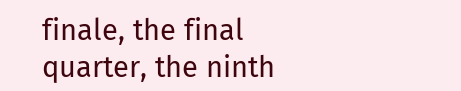finale, the final quarter, the ninth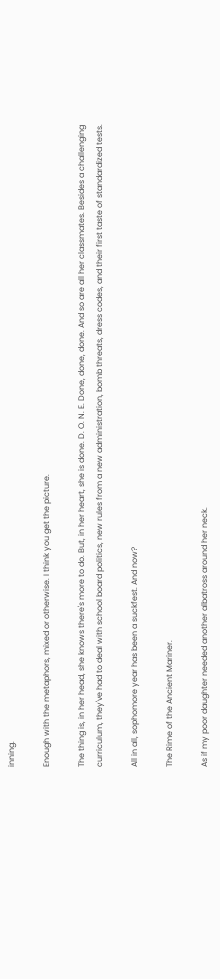inning.

Enough with the metaphors, mixed or otherwise. I think you get the picture.

The thing is, in her head, she knows there's more to do. But, in her heart, she is done. D. O. N. E. Done, done, done. And so are all her classmates. Besides a challenging curriculum, they've had to deal with school board politics, new rules from a new administration, bomb threats, dress codes, and their first taste of standardized tests.

All in all, sophomore year has been a suckfest. And now?

The Rime of the Ancient Mariner.

As if my poor daughter needed another albatross around her neck.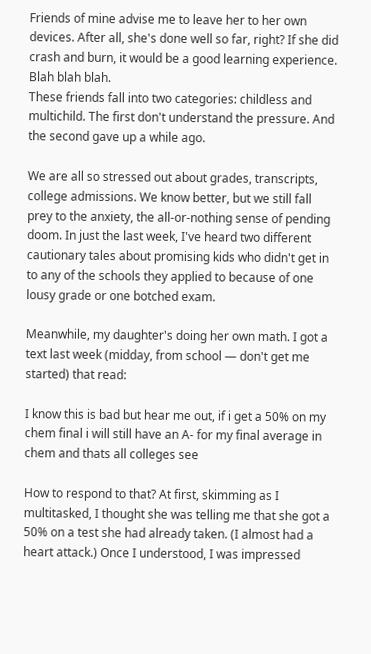Friends of mine advise me to leave her to her own devices. After all, she's done well so far, right? If she did crash and burn, it would be a good learning experience. Blah blah blah.
These friends fall into two categories: childless and multichild. The first don't understand the pressure. And the second gave up a while ago.

We are all so stressed out about grades, transcripts, college admissions. We know better, but we still fall prey to the anxiety, the all-or-nothing sense of pending doom. In just the last week, I've heard two different cautionary tales about promising kids who didn't get in to any of the schools they applied to because of one lousy grade or one botched exam.

Meanwhile, my daughter's doing her own math. I got a text last week (midday, from school — don't get me started) that read:

I know this is bad but hear me out, if i get a 50% on my chem final i will still have an A- for my final average in chem and thats all colleges see

How to respond to that? At first, skimming as I multitasked, I thought she was telling me that she got a 50% on a test she had already taken. (I almost had a heart attack.) Once I understood, I was impressed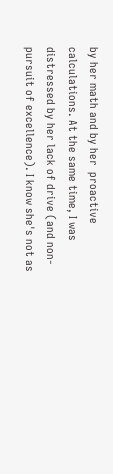by her math and by her  proactive calculations. At the same time, I was distressed by her lack of drive (and non-pursuit of excellence). I know she's not as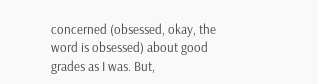concerned (obsessed, okay, the word is obsessed) about good grades as I was. But,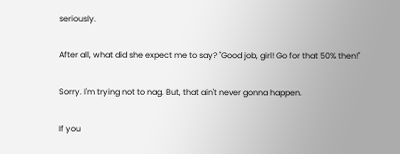seriously.

After all, what did she expect me to say? "Good job, girl! Go for that 50% then!"

Sorry. I'm trying not to nag. But, that ain't never gonna happen.

If you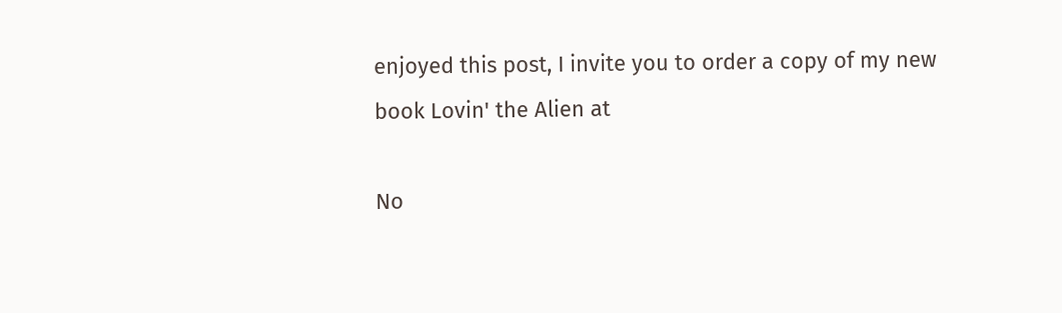enjoyed this post, I invite you to order a copy of my new book Lovin' the Alien at

No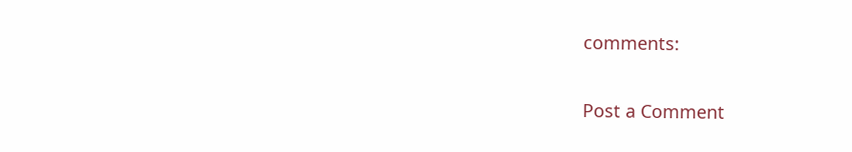comments:

Post a Comment